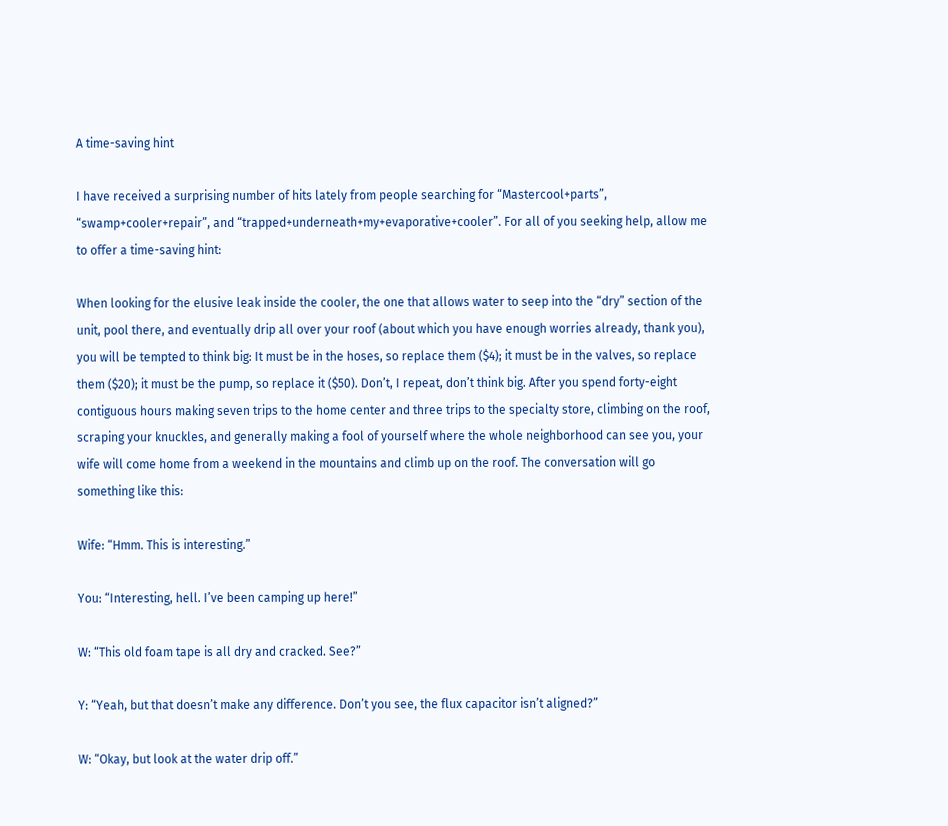A time-saving hint

I have received a surprising number of hits lately from people searching for “Mastercool+parts”, “swamp+cooler+repair”, and “trapped+underneath+my+evaporative+cooler”. For all of you seeking help, allow me to offer a time-saving hint:

When looking for the elusive leak inside the cooler, the one that allows water to seep into the “dry” section of the unit, pool there, and eventually drip all over your roof (about which you have enough worries already, thank you), you will be tempted to think big: It must be in the hoses, so replace them ($4); it must be in the valves, so replace them ($20); it must be the pump, so replace it ($50). Don’t, I repeat, don’t think big. After you spend forty-eight contiguous hours making seven trips to the home center and three trips to the specialty store, climbing on the roof, scraping your knuckles, and generally making a fool of yourself where the whole neighborhood can see you, your wife will come home from a weekend in the mountains and climb up on the roof. The conversation will go something like this:

Wife: “Hmm. This is interesting.”

You: “Interesting, hell. I’ve been camping up here!”

W: “This old foam tape is all dry and cracked. See?”

Y: “Yeah, but that doesn’t make any difference. Don’t you see, the flux capacitor isn’t aligned?”

W: “Okay, but look at the water drip off.”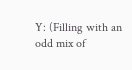Y: (Filling with an odd mix of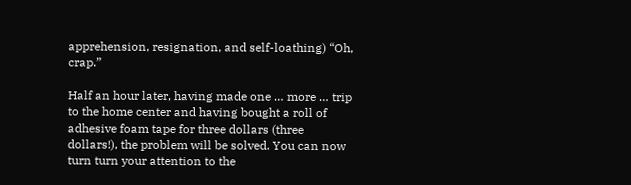apprehension, resignation, and self-loathing) “Oh, crap.”

Half an hour later, having made one … more … trip to the home center and having bought a roll of adhesive foam tape for three dollars (three dollars!), the problem will be solved. You can now turn turn your attention to the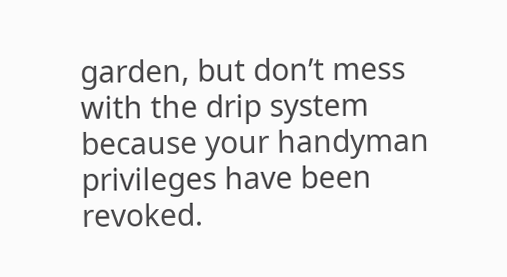garden, but don’t mess with the drip system because your handyman privileges have been revoked.